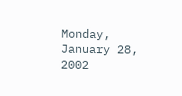Monday, January 28, 2002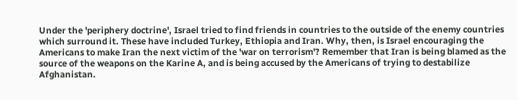Under the 'periphery doctrine', Israel tried to find friends in countries to the outside of the enemy countries which surround it. These have included Turkey, Ethiopia and Iran. Why, then, is Israel encouraging the Americans to make Iran the next victim of the 'war on terrorism'? Remember that Iran is being blamed as the source of the weapons on the Karine A, and is being accused by the Americans of trying to destabilize Afghanistan.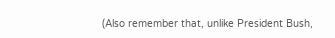(Also remember that, unlike President Bush,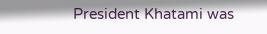President Khatami was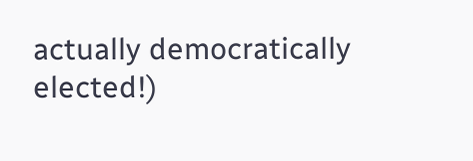actually democratically elected!)